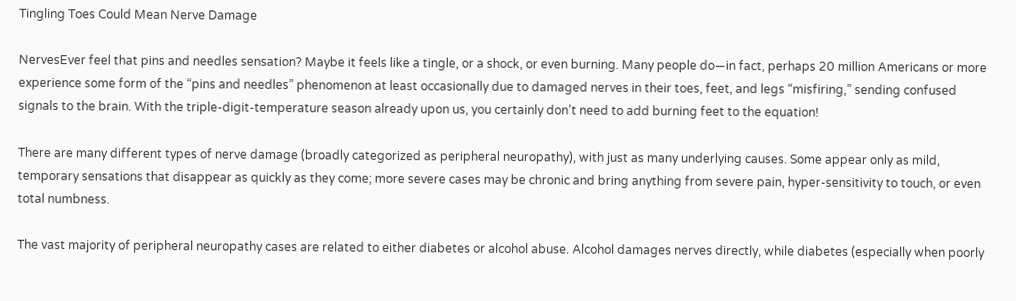Tingling Toes Could Mean Nerve Damage

NervesEver feel that pins and needles sensation? Maybe it feels like a tingle, or a shock, or even burning. Many people do—in fact, perhaps 20 million Americans or more experience some form of the “pins and needles” phenomenon at least occasionally due to damaged nerves in their toes, feet, and legs “misfiring,” sending confused signals to the brain. With the triple-digit-temperature season already upon us, you certainly don’t need to add burning feet to the equation!

There are many different types of nerve damage (broadly categorized as peripheral neuropathy), with just as many underlying causes. Some appear only as mild, temporary sensations that disappear as quickly as they come; more severe cases may be chronic and bring anything from severe pain, hyper-sensitivity to touch, or even total numbness.

The vast majority of peripheral neuropathy cases are related to either diabetes or alcohol abuse. Alcohol damages nerves directly, while diabetes (especially when poorly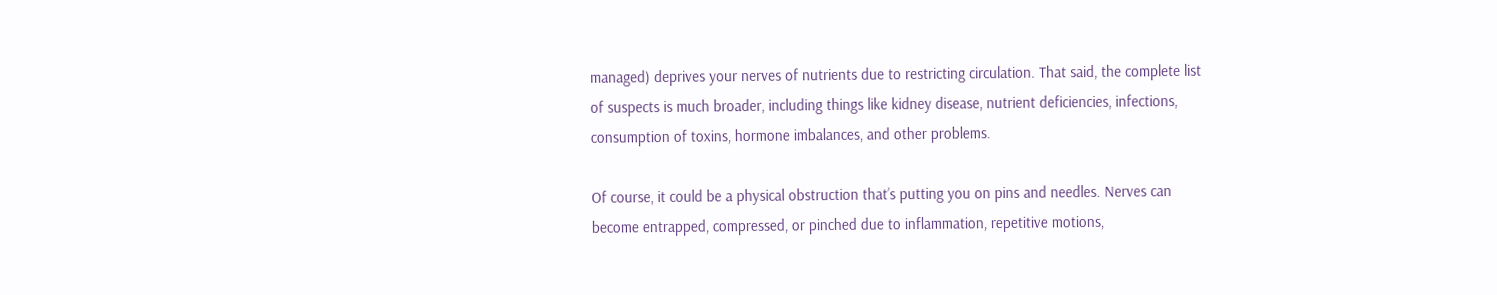managed) deprives your nerves of nutrients due to restricting circulation. That said, the complete list of suspects is much broader, including things like kidney disease, nutrient deficiencies, infections, consumption of toxins, hormone imbalances, and other problems.

Of course, it could be a physical obstruction that’s putting you on pins and needles. Nerves can become entrapped, compressed, or pinched due to inflammation, repetitive motions,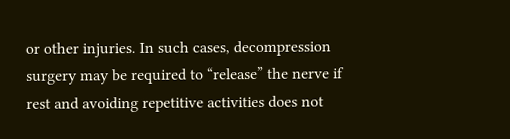or other injuries. In such cases, decompression surgery may be required to “release” the nerve if rest and avoiding repetitive activities does not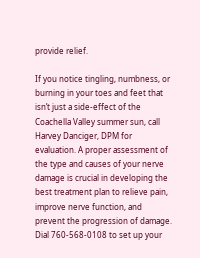provide relief.

If you notice tingling, numbness, or burning in your toes and feet that isn’t just a side-effect of the Coachella Valley summer sun, call Harvey Danciger, DPM for evaluation. A proper assessment of the type and causes of your nerve damage is crucial in developing the best treatment plan to relieve pain, improve nerve function, and prevent the progression of damage. Dial 760-568-0108 to set up your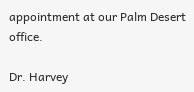appointment at our Palm Desert office.

Dr. Harvey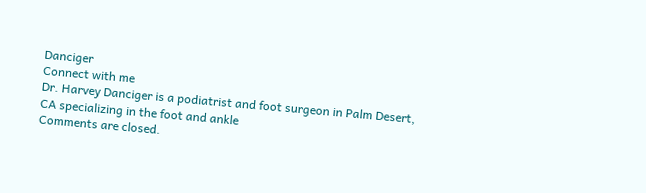Danciger
Connect with me
Dr. Harvey Danciger is a podiatrist and foot surgeon in Palm Desert, CA specializing in the foot and ankle
Comments are closed.